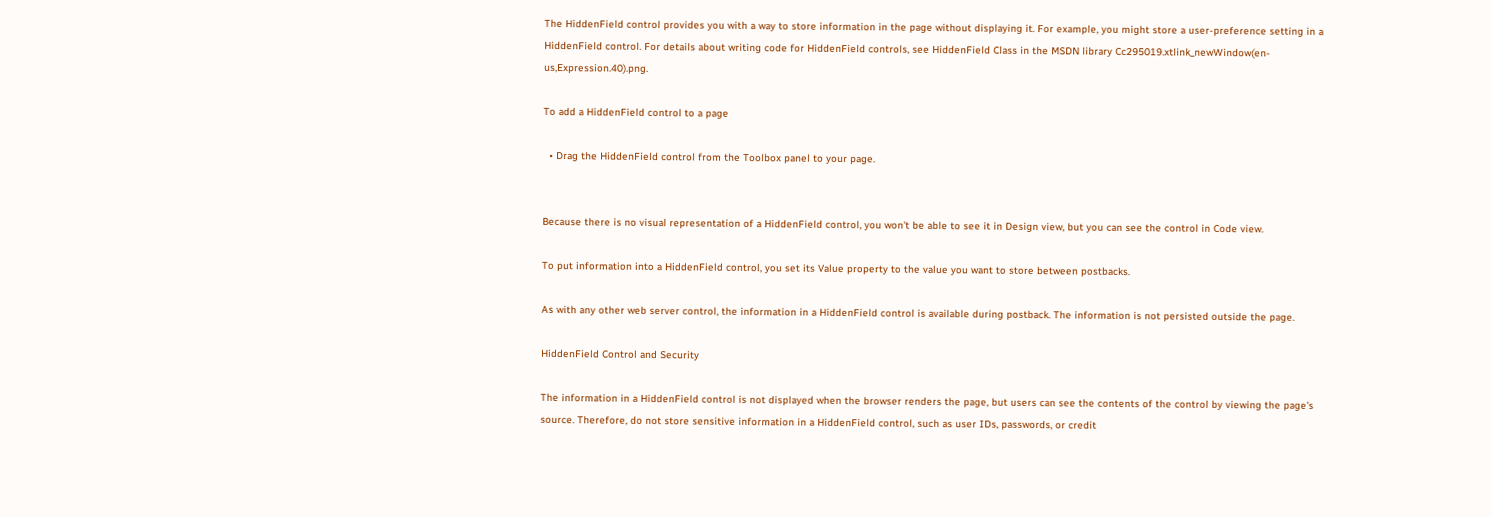The HiddenField control provides you with a way to store information in the page without displaying it. For example, you might store a user-preference setting in a HiddenField control. For details about writing code for HiddenField controls, see HiddenField Class in the MSDN library Cc295019.xtlink_newWindow(en-us,Expression.40).png.

To add a HiddenField control to a page

  • Drag the HiddenField control from the Toolbox panel to your page.


Because there is no visual representation of a HiddenField control, you won't be able to see it in Design view, but you can see the control in Code view.

To put information into a HiddenField control, you set its Value property to the value you want to store between postbacks.

As with any other web server control, the information in a HiddenField control is available during postback. The information is not persisted outside the page.

HiddenField Control and Security

The information in a HiddenField control is not displayed when the browser renders the page, but users can see the contents of the control by viewing the page's source. Therefore, do not store sensitive information in a HiddenField control, such as user IDs, passwords, or credit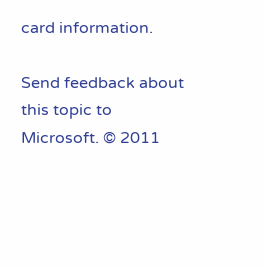card information.

Send feedback about this topic to Microsoft. © 2011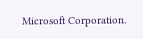Microsoft Corporation.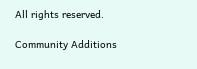All rights reserved.

Community Additions